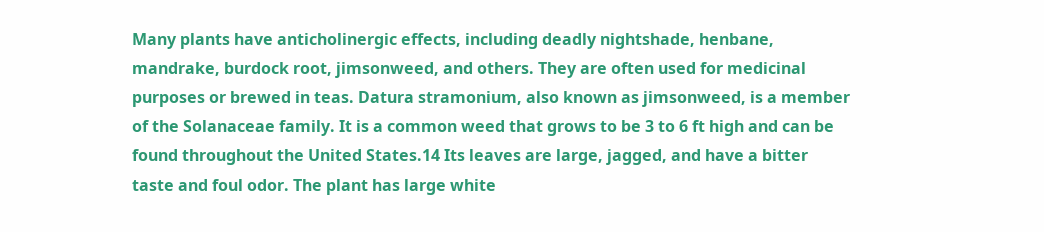Many plants have anticholinergic effects, including deadly nightshade, henbane, mandrake, burdock root, jimsonweed, and others. They are often used for medicinal purposes or brewed in teas. Datura stramonium, also known as jimsonweed, is a member of the Solanaceae family. It is a common weed that grows to be 3 to 6 ft high and can be found throughout the United States.14 Its leaves are large, jagged, and have a bitter taste and foul odor. The plant has large white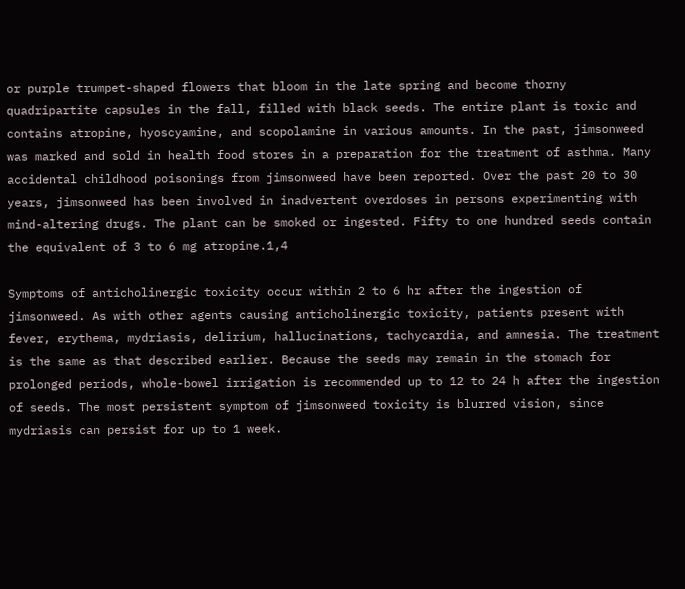or purple trumpet-shaped flowers that bloom in the late spring and become thorny quadripartite capsules in the fall, filled with black seeds. The entire plant is toxic and contains atropine, hyoscyamine, and scopolamine in various amounts. In the past, jimsonweed was marked and sold in health food stores in a preparation for the treatment of asthma. Many accidental childhood poisonings from jimsonweed have been reported. Over the past 20 to 30 years, jimsonweed has been involved in inadvertent overdoses in persons experimenting with mind-altering drugs. The plant can be smoked or ingested. Fifty to one hundred seeds contain the equivalent of 3 to 6 mg atropine.1,4

Symptoms of anticholinergic toxicity occur within 2 to 6 hr after the ingestion of jimsonweed. As with other agents causing anticholinergic toxicity, patients present with fever, erythema, mydriasis, delirium, hallucinations, tachycardia, and amnesia. The treatment is the same as that described earlier. Because the seeds may remain in the stomach for prolonged periods, whole-bowel irrigation is recommended up to 12 to 24 h after the ingestion of seeds. The most persistent symptom of jimsonweed toxicity is blurred vision, since mydriasis can persist for up to 1 week.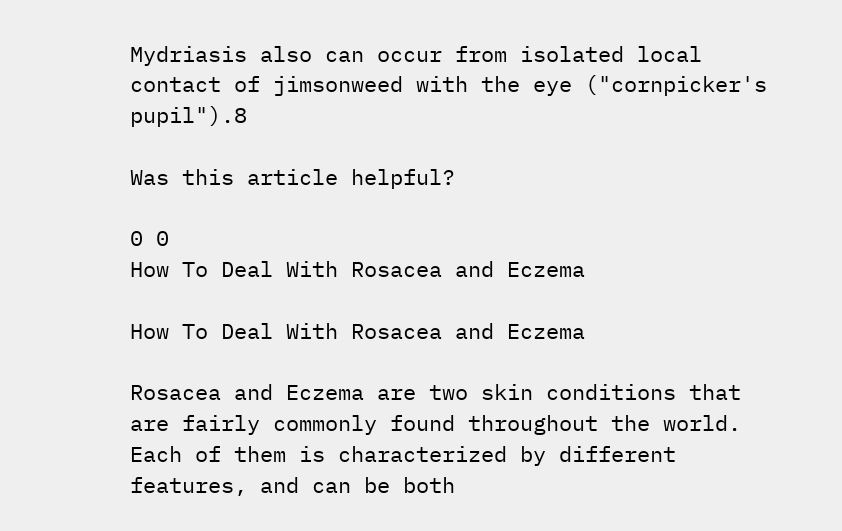Mydriasis also can occur from isolated local contact of jimsonweed with the eye ("cornpicker's pupil").8

Was this article helpful?

0 0
How To Deal With Rosacea and Eczema

How To Deal With Rosacea and Eczema

Rosacea and Eczema are two skin conditions that are fairly commonly found throughout the world. Each of them is characterized by different features, and can be both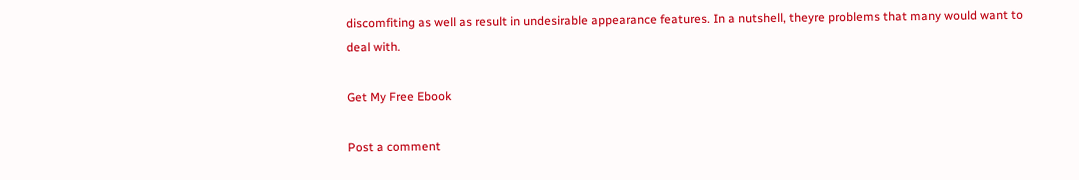discomfiting as well as result in undesirable appearance features. In a nutshell, theyre problems that many would want to deal with.

Get My Free Ebook

Post a comment